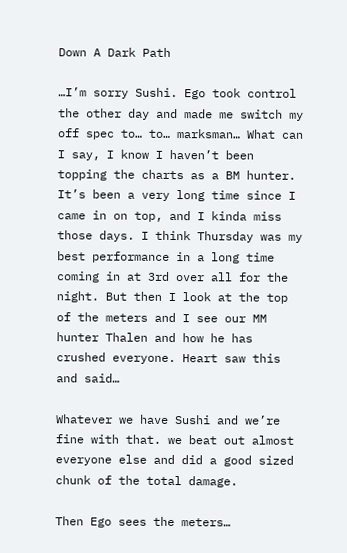Down A Dark Path

…I’m sorry Sushi. Ego took control the other day and made me switch my off spec to… to… marksman… What can I say, I know I haven’t been topping the charts as a BM hunter. It’s been a very long time since I came in on top, and I kinda miss those days. I think Thursday was my best performance in a long time coming in at 3rd over all for the night. But then I look at the top of the meters and I see our MM hunter Thalen and how he has crushed everyone. Heart saw this and said…

Whatever we have Sushi and we’re fine with that. we beat out almost everyone else and did a good sized chunk of the total damage.

Then Ego sees the meters…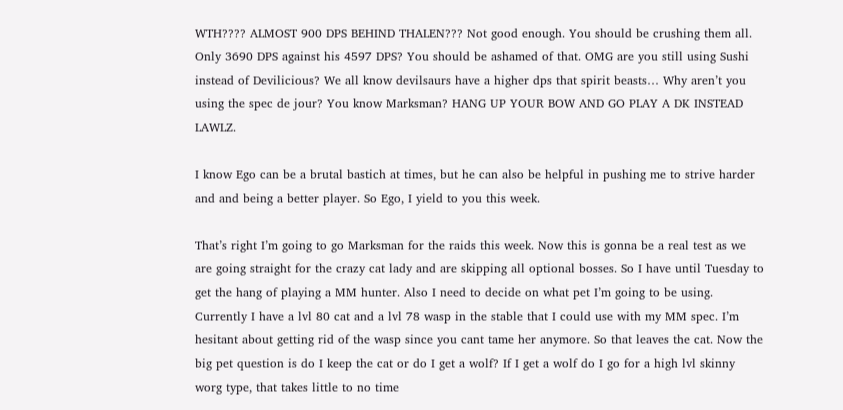WTH???? ALMOST 900 DPS BEHIND THALEN??? Not good enough. You should be crushing them all. Only 3690 DPS against his 4597 DPS? You should be ashamed of that. OMG are you still using Sushi instead of Devilicious? We all know devilsaurs have a higher dps that spirit beasts… Why aren’t you using the spec de jour? You know Marksman? HANG UP YOUR BOW AND GO PLAY A DK INSTEAD LAWLZ.

I know Ego can be a brutal bastich at times, but he can also be helpful in pushing me to strive harder and and being a better player. So Ego, I yield to you this week.

That’s right I’m going to go Marksman for the raids this week. Now this is gonna be a real test as we are going straight for the crazy cat lady and are skipping all optional bosses. So I have until Tuesday to get the hang of playing a MM hunter. Also I need to decide on what pet I’m going to be using. Currently I have a lvl 80 cat and a lvl 78 wasp in the stable that I could use with my MM spec. I’m hesitant about getting rid of the wasp since you cant tame her anymore. So that leaves the cat. Now the big pet question is do I keep the cat or do I get a wolf? If I get a wolf do I go for a high lvl skinny worg type, that takes little to no time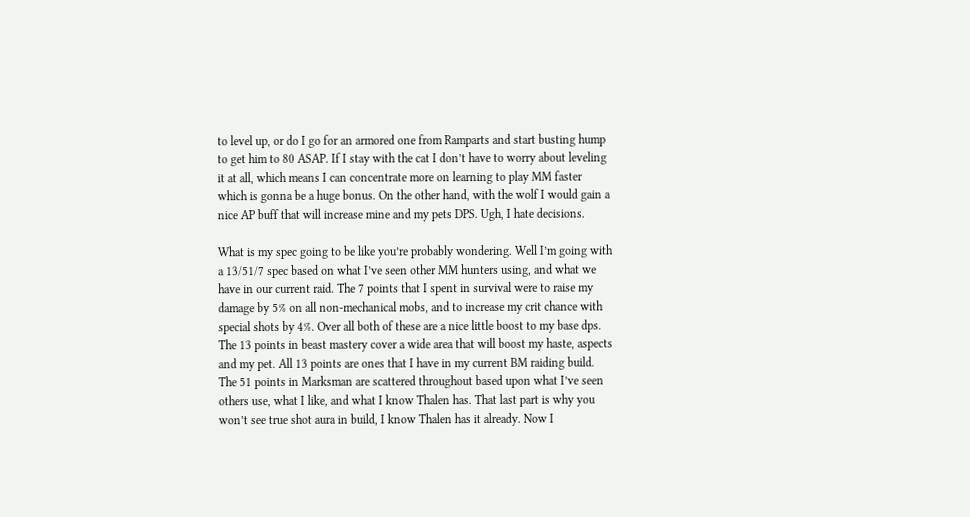to level up, or do I go for an armored one from Ramparts and start busting hump to get him to 80 ASAP. If I stay with the cat I don’t have to worry about leveling it at all, which means I can concentrate more on learning to play MM faster which is gonna be a huge bonus. On the other hand, with the wolf I would gain a nice AP buff that will increase mine and my pets DPS. Ugh, I hate decisions.

What is my spec going to be like you’re probably wondering. Well I’m going with a 13/51/7 spec based on what I’ve seen other MM hunters using, and what we have in our current raid. The 7 points that I spent in survival were to raise my damage by 5% on all non-mechanical mobs, and to increase my crit chance with special shots by 4%. Over all both of these are a nice little boost to my base dps. The 13 points in beast mastery cover a wide area that will boost my haste, aspects and my pet. All 13 points are ones that I have in my current BM raiding build. The 51 points in Marksman are scattered throughout based upon what I’ve seen others use, what I like, and what I know Thalen has. That last part is why you won’t see true shot aura in build, I know Thalen has it already. Now I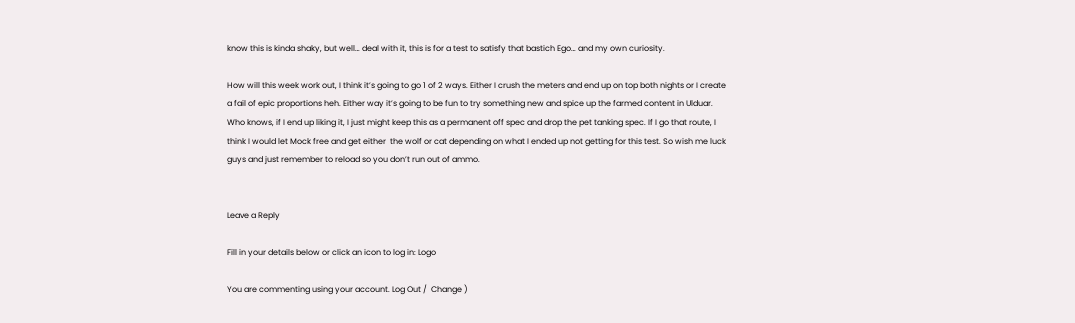know this is kinda shaky, but well… deal with it, this is for a test to satisfy that bastich Ego… and my own curiosity.

How will this week work out, I think it’s going to go 1 of 2 ways. Either I crush the meters and end up on top both nights or I create a fail of epic proportions heh. Either way it’s going to be fun to try something new and spice up the farmed content in Ulduar. Who knows, if I end up liking it, I just might keep this as a permanent off spec and drop the pet tanking spec. If I go that route, I think I would let Mock free and get either  the wolf or cat depending on what I ended up not getting for this test. So wish me luck guys and just remember to reload so you don’t run out of ammo.


Leave a Reply

Fill in your details below or click an icon to log in: Logo

You are commenting using your account. Log Out /  Change )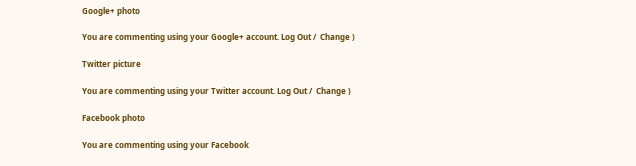Google+ photo

You are commenting using your Google+ account. Log Out /  Change )

Twitter picture

You are commenting using your Twitter account. Log Out /  Change )

Facebook photo

You are commenting using your Facebook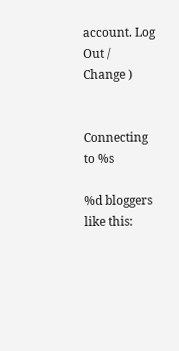account. Log Out /  Change )


Connecting to %s

%d bloggers like this: